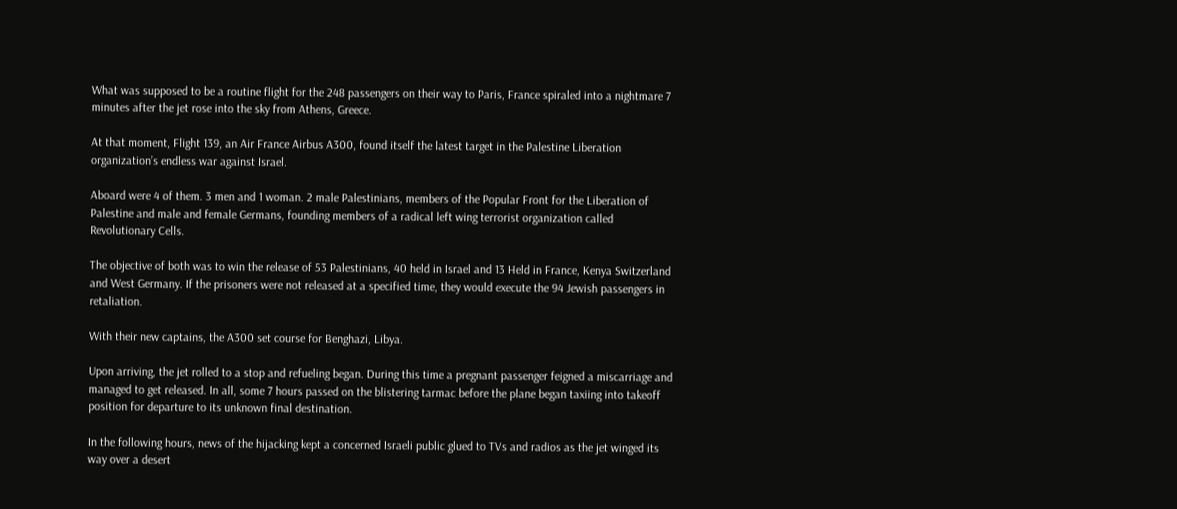What was supposed to be a routine flight for the 248 passengers on their way to Paris, France spiraled into a nightmare 7 minutes after the jet rose into the sky from Athens, Greece.

At that moment, Flight 139, an Air France Airbus A300, found itself the latest target in the Palestine Liberation organization’s endless war against Israel.

Aboard were 4 of them. 3 men and 1 woman. 2 male Palestinians, members of the Popular Front for the Liberation of Palestine and male and female Germans, founding members of a radical left wing terrorist organization called Revolutionary Cells.

The objective of both was to win the release of 53 Palestinians, 40 held in Israel and 13 Held in France, Kenya Switzerland and West Germany. If the prisoners were not released at a specified time, they would execute the 94 Jewish passengers in retaliation.

With their new captains, the A300 set course for Benghazi, Libya.

Upon arriving, the jet rolled to a stop and refueling began. During this time a pregnant passenger feigned a miscarriage and managed to get released. In all, some 7 hours passed on the blistering tarmac before the plane began taxiing into takeoff position for departure to its unknown final destination.

In the following hours, news of the hijacking kept a concerned Israeli public glued to TVs and radios as the jet winged its way over a desert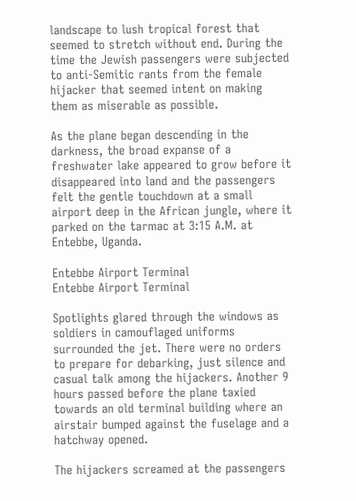landscape to lush tropical forest that seemed to stretch without end. During the time the Jewish passengers were subjected to anti-Semitic rants from the female hijacker that seemed intent on making them as miserable as possible.

As the plane began descending in the darkness, the broad expanse of a freshwater lake appeared to grow before it disappeared into land and the passengers felt the gentle touchdown at a small airport deep in the African jungle, where it parked on the tarmac at 3:15 A.M. at Entebbe, Uganda.

Entebbe Airport Terminal
Entebbe Airport Terminal

Spotlights glared through the windows as soldiers in camouflaged uniforms surrounded the jet. There were no orders to prepare for debarking, just silence and casual talk among the hijackers. Another 9 hours passed before the plane taxied towards an old terminal building where an airstair bumped against the fuselage and a hatchway opened.

The hijackers screamed at the passengers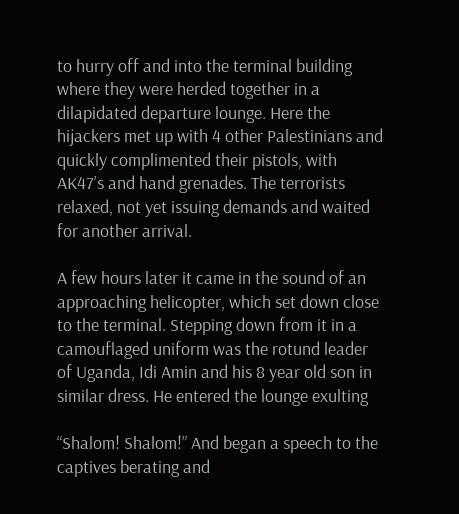to hurry off and into the terminal building where they were herded together in a dilapidated departure lounge. Here the hijackers met up with 4 other Palestinians and quickly complimented their pistols, with AK47’s and hand grenades. The terrorists relaxed, not yet issuing demands and waited for another arrival.

A few hours later it came in the sound of an approaching helicopter, which set down close to the terminal. Stepping down from it in a camouflaged uniform was the rotund leader of Uganda, Idi Amin and his 8 year old son in similar dress. He entered the lounge exulting

“Shalom! Shalom!” And began a speech to the captives berating and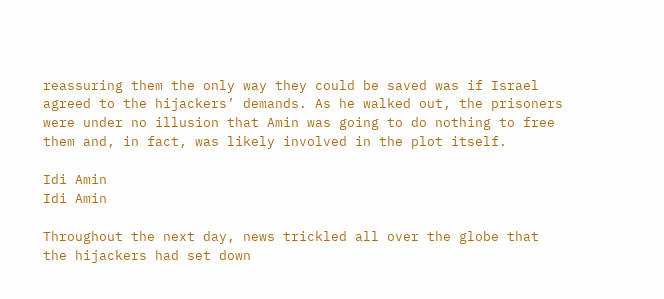reassuring them the only way they could be saved was if Israel agreed to the hijackers’ demands. As he walked out, the prisoners were under no illusion that Amin was going to do nothing to free them and, in fact, was likely involved in the plot itself.

Idi Amin
Idi Amin

Throughout the next day, news trickled all over the globe that the hijackers had set down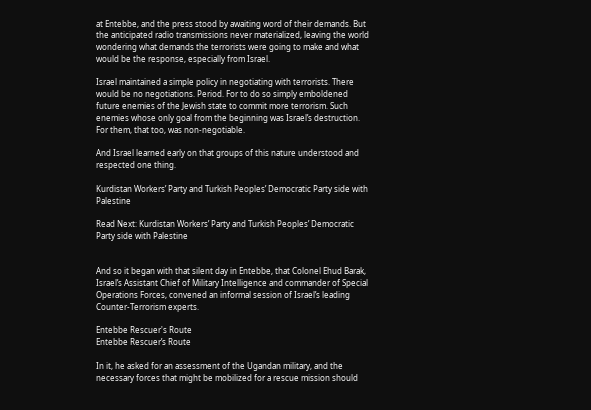at Entebbe, and the press stood by awaiting word of their demands. But the anticipated radio transmissions never materialized, leaving the world wondering what demands the terrorists were going to make and what would be the response, especially from Israel.

Israel maintained a simple policy in negotiating with terrorists. There would be no negotiations. Period. For to do so simply emboldened future enemies of the Jewish state to commit more terrorism. Such enemies whose only goal from the beginning was Israel’s destruction. For them, that too, was non-negotiable.

And Israel learned early on that groups of this nature understood and respected one thing.

Kurdistan Workers’ Party and Turkish Peoples’ Democratic Party side with Palestine

Read Next: Kurdistan Workers’ Party and Turkish Peoples’ Democratic Party side with Palestine


And so it began with that silent day in Entebbe, that Colonel Ehud Barak, Israel’s Assistant Chief of Military Intelligence and commander of Special Operations Forces, convened an informal session of Israel’s leading Counter-Terrorism experts.

Entebbe Rescuer's Route
Entebbe Rescuer’s Route

In it, he asked for an assessment of the Ugandan military, and the necessary forces that might be mobilized for a rescue mission should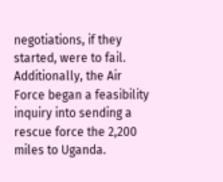negotiations, if they started, were to fail. Additionally, the Air Force began a feasibility inquiry into sending a rescue force the 2,200 miles to Uganda.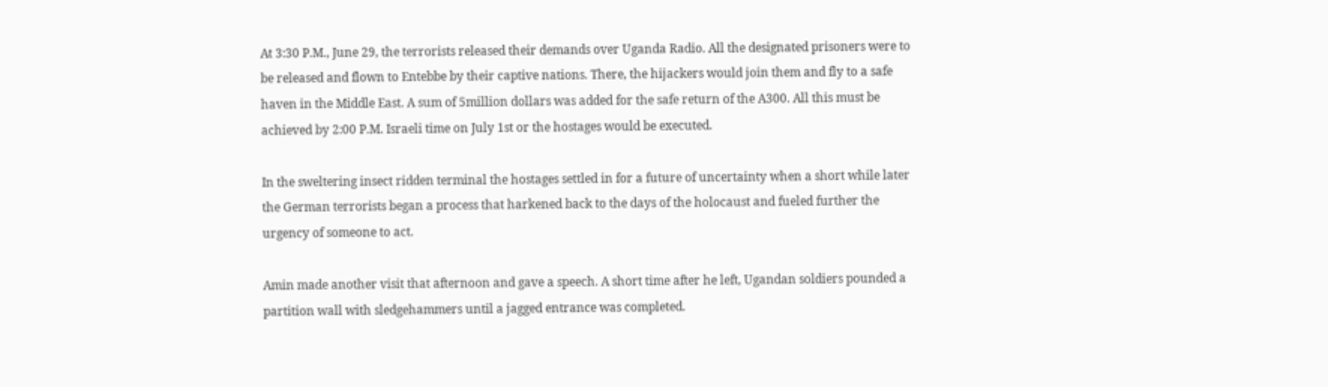At 3:30 P.M., June 29, the terrorists released their demands over Uganda Radio. All the designated prisoners were to be released and flown to Entebbe by their captive nations. There, the hijackers would join them and fly to a safe haven in the Middle East. A sum of 5million dollars was added for the safe return of the A300. All this must be achieved by 2:00 P.M. Israeli time on July 1st or the hostages would be executed.

In the sweltering insect ridden terminal the hostages settled in for a future of uncertainty when a short while later the German terrorists began a process that harkened back to the days of the holocaust and fueled further the urgency of someone to act.

Amin made another visit that afternoon and gave a speech. A short time after he left, Ugandan soldiers pounded a partition wall with sledgehammers until a jagged entrance was completed.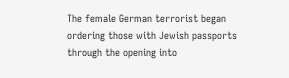The female German terrorist began ordering those with Jewish passports through the opening into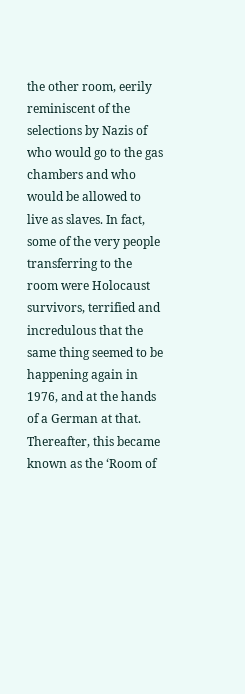the other room, eerily reminiscent of the selections by Nazis of who would go to the gas chambers and who would be allowed to live as slaves. In fact, some of the very people transferring to the room were Holocaust survivors, terrified and incredulous that the same thing seemed to be happening again in 1976, and at the hands of a German at that. Thereafter, this became known as the ‘Room of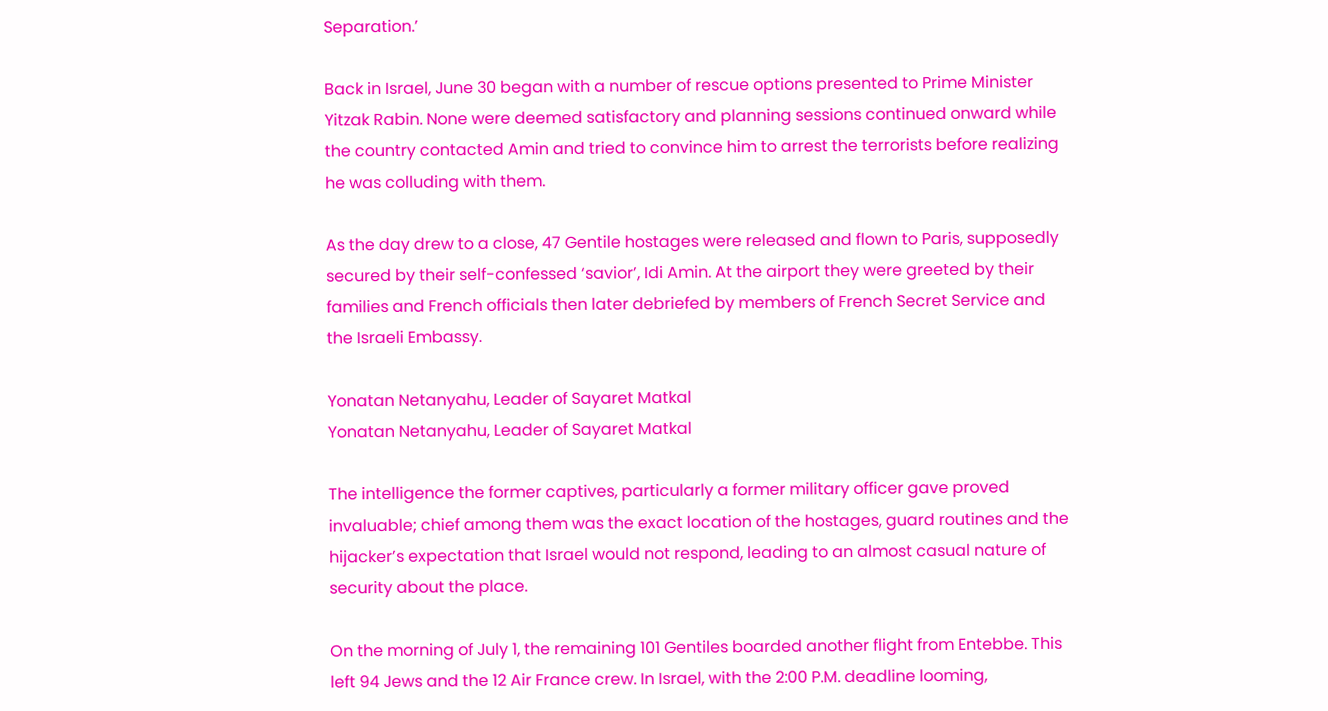Separation.’

Back in Israel, June 30 began with a number of rescue options presented to Prime Minister Yitzak Rabin. None were deemed satisfactory and planning sessions continued onward while the country contacted Amin and tried to convince him to arrest the terrorists before realizing he was colluding with them.

As the day drew to a close, 47 Gentile hostages were released and flown to Paris, supposedly secured by their self-confessed ‘savior’, Idi Amin. At the airport they were greeted by their families and French officials then later debriefed by members of French Secret Service and the Israeli Embassy.

Yonatan Netanyahu, Leader of Sayaret Matkal
Yonatan Netanyahu, Leader of Sayaret Matkal

The intelligence the former captives, particularly a former military officer gave proved invaluable; chief among them was the exact location of the hostages, guard routines and the hijacker’s expectation that Israel would not respond, leading to an almost casual nature of security about the place.

On the morning of July 1, the remaining 101 Gentiles boarded another flight from Entebbe. This left 94 Jews and the 12 Air France crew. In Israel, with the 2:00 P.M. deadline looming,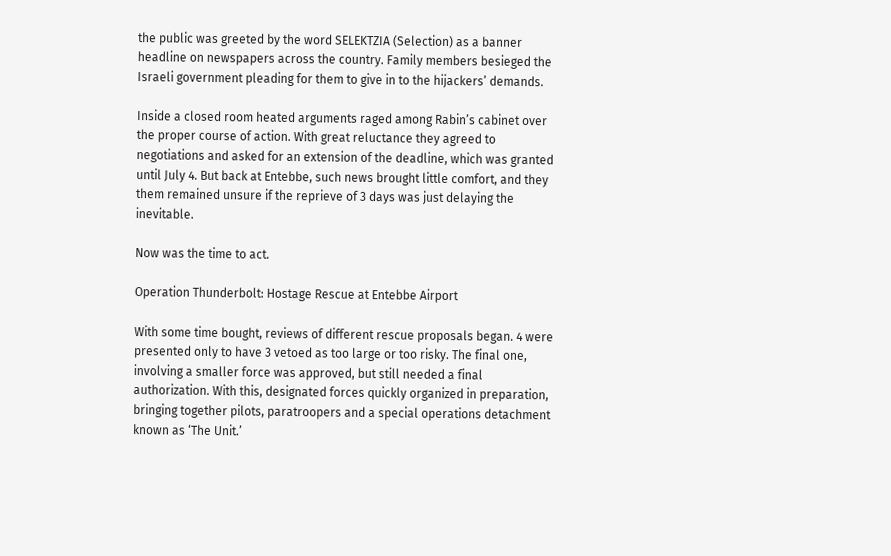the public was greeted by the word SELEKTZIA (Selection) as a banner headline on newspapers across the country. Family members besieged the Israeli government pleading for them to give in to the hijackers’ demands.

Inside a closed room heated arguments raged among Rabin’s cabinet over the proper course of action. With great reluctance they agreed to negotiations and asked for an extension of the deadline, which was granted until July 4. But back at Entebbe, such news brought little comfort, and they them remained unsure if the reprieve of 3 days was just delaying the inevitable.

Now was the time to act.

Operation Thunderbolt: Hostage Rescue at Entebbe Airport

With some time bought, reviews of different rescue proposals began. 4 were presented only to have 3 vetoed as too large or too risky. The final one, involving a smaller force was approved, but still needed a final authorization. With this, designated forces quickly organized in preparation, bringing together pilots, paratroopers and a special operations detachment known as ‘The Unit.’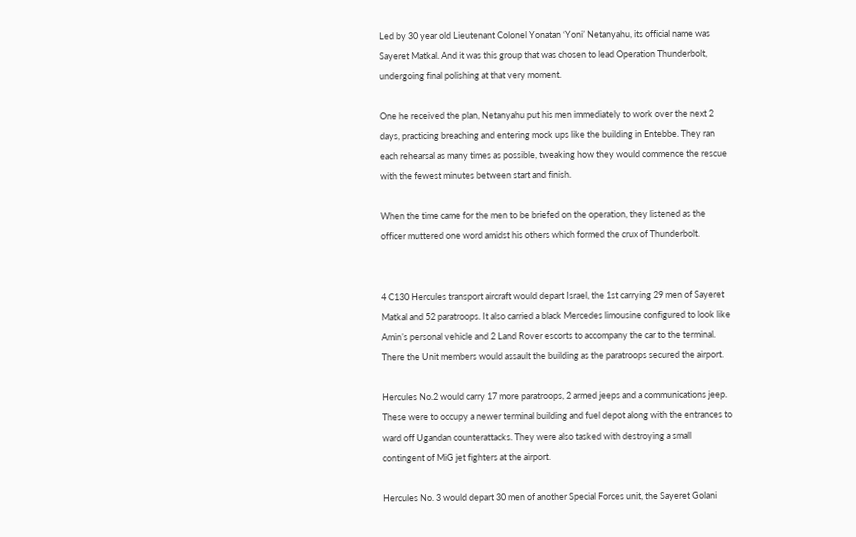Led by 30 year old Lieutenant Colonel Yonatan ‘Yoni’ Netanyahu, its official name was Sayeret Matkal. And it was this group that was chosen to lead Operation Thunderbolt, undergoing final polishing at that very moment.

One he received the plan, Netanyahu put his men immediately to work over the next 2 days, practicing breaching and entering mock ups like the building in Entebbe. They ran each rehearsal as many times as possible, tweaking how they would commence the rescue with the fewest minutes between start and finish.

When the time came for the men to be briefed on the operation, they listened as the officer muttered one word amidst his others which formed the crux of Thunderbolt.


4 C130 Hercules transport aircraft would depart Israel, the 1st carrying 29 men of Sayeret Matkal and 52 paratroops. It also carried a black Mercedes limousine configured to look like Amin’s personal vehicle and 2 Land Rover escorts to accompany the car to the terminal. There the Unit members would assault the building as the paratroops secured the airport.

Hercules No.2 would carry 17 more paratroops, 2 armed jeeps and a communications jeep. These were to occupy a newer terminal building and fuel depot along with the entrances to ward off Ugandan counterattacks. They were also tasked with destroying a small contingent of MiG jet fighters at the airport.

Hercules No. 3 would depart 30 men of another Special Forces unit, the Sayeret Golani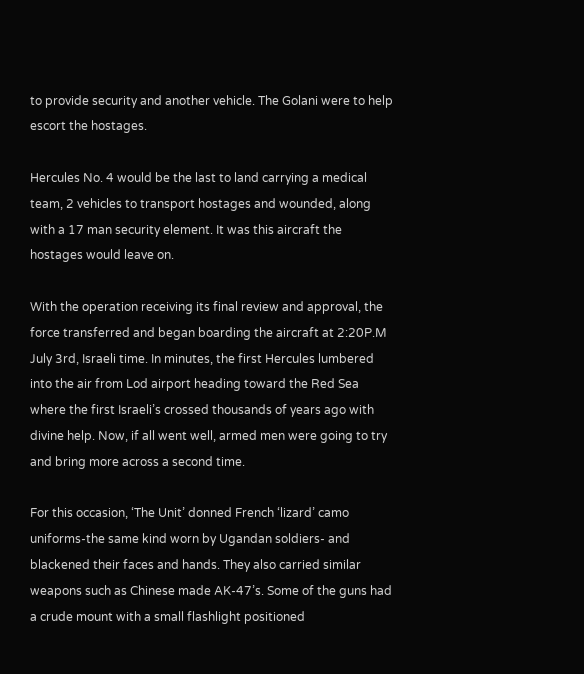to provide security and another vehicle. The Golani were to help escort the hostages.

Hercules No. 4 would be the last to land carrying a medical team, 2 vehicles to transport hostages and wounded, along with a 17 man security element. It was this aircraft the hostages would leave on.

With the operation receiving its final review and approval, the force transferred and began boarding the aircraft at 2:20P.M July 3rd, Israeli time. In minutes, the first Hercules lumbered into the air from Lod airport heading toward the Red Sea where the first Israeli’s crossed thousands of years ago with divine help. Now, if all went well, armed men were going to try and bring more across a second time.

For this occasion, ‘The Unit’ donned French ‘lizard’ camo uniforms-the same kind worn by Ugandan soldiers- and blackened their faces and hands. They also carried similar weapons such as Chinese made AK-47’s. Some of the guns had a crude mount with a small flashlight positioned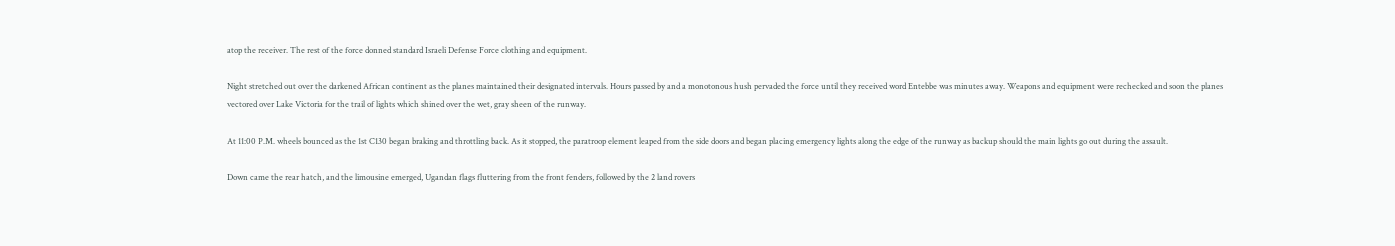atop the receiver. The rest of the force donned standard Israeli Defense Force clothing and equipment.

Night stretched out over the darkened African continent as the planes maintained their designated intervals. Hours passed by and a monotonous hush pervaded the force until they received word Entebbe was minutes away. Weapons and equipment were rechecked and soon the planes vectored over Lake Victoria for the trail of lights which shined over the wet, gray sheen of the runway.

At 11:00 P.M. wheels bounced as the 1st C130 began braking and throttling back. As it stopped, the paratroop element leaped from the side doors and began placing emergency lights along the edge of the runway as backup should the main lights go out during the assault.

Down came the rear hatch, and the limousine emerged, Ugandan flags fluttering from the front fenders, followed by the 2 land rovers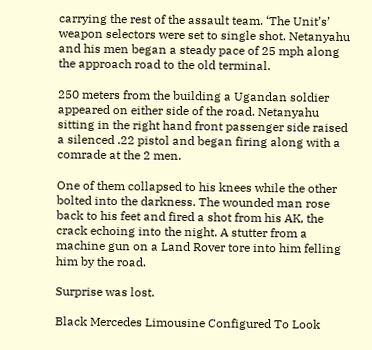carrying the rest of the assault team. ‘The Unit’s’ weapon selectors were set to single shot. Netanyahu and his men began a steady pace of 25 mph along the approach road to the old terminal.

250 meters from the building a Ugandan soldier appeared on either side of the road. Netanyahu sitting in the right hand front passenger side raised a silenced .22 pistol and began firing along with a comrade at the 2 men.

One of them collapsed to his knees while the other bolted into the darkness. The wounded man rose back to his feet and fired a shot from his AK, the crack echoing into the night. A stutter from a machine gun on a Land Rover tore into him felling him by the road.

Surprise was lost.

Black Mercedes Limousine Configured To Look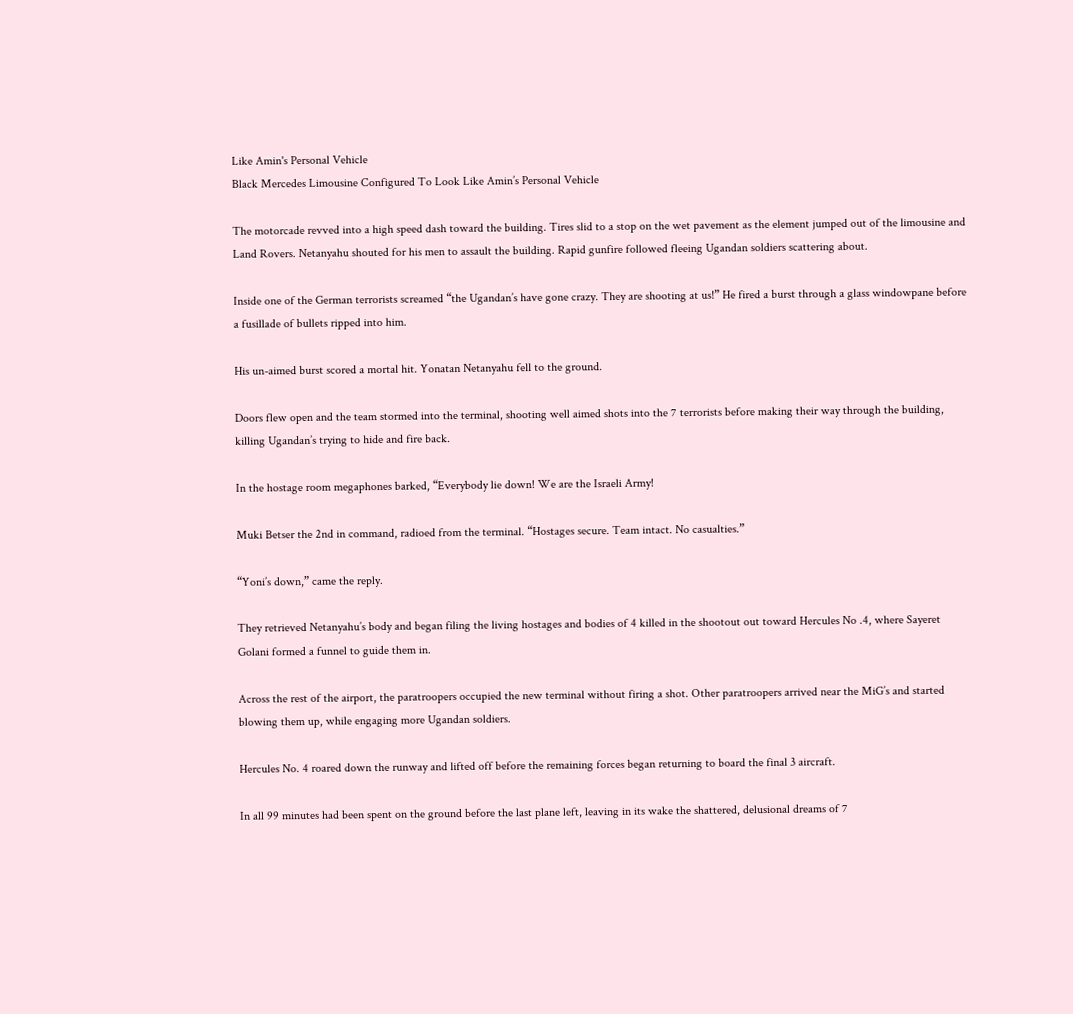Like Amin's Personal Vehicle
Black Mercedes Limousine Configured To Look Like Amin’s Personal Vehicle

The motorcade revved into a high speed dash toward the building. Tires slid to a stop on the wet pavement as the element jumped out of the limousine and Land Rovers. Netanyahu shouted for his men to assault the building. Rapid gunfire followed fleeing Ugandan soldiers scattering about.

Inside one of the German terrorists screamed “the Ugandan’s have gone crazy. They are shooting at us!” He fired a burst through a glass windowpane before a fusillade of bullets ripped into him.

His un-aimed burst scored a mortal hit. Yonatan Netanyahu fell to the ground.

Doors flew open and the team stormed into the terminal, shooting well aimed shots into the 7 terrorists before making their way through the building, killing Ugandan’s trying to hide and fire back.

In the hostage room megaphones barked, “Everybody lie down! We are the Israeli Army!

Muki Betser the 2nd in command, radioed from the terminal. “Hostages secure. Team intact. No casualties.”

“Yoni’s down,” came the reply.

They retrieved Netanyahu’s body and began filing the living hostages and bodies of 4 killed in the shootout out toward Hercules No .4, where Sayeret Golani formed a funnel to guide them in.

Across the rest of the airport, the paratroopers occupied the new terminal without firing a shot. Other paratroopers arrived near the MiG’s and started blowing them up, while engaging more Ugandan soldiers.

Hercules No. 4 roared down the runway and lifted off before the remaining forces began returning to board the final 3 aircraft.

In all 99 minutes had been spent on the ground before the last plane left, leaving in its wake the shattered, delusional dreams of 7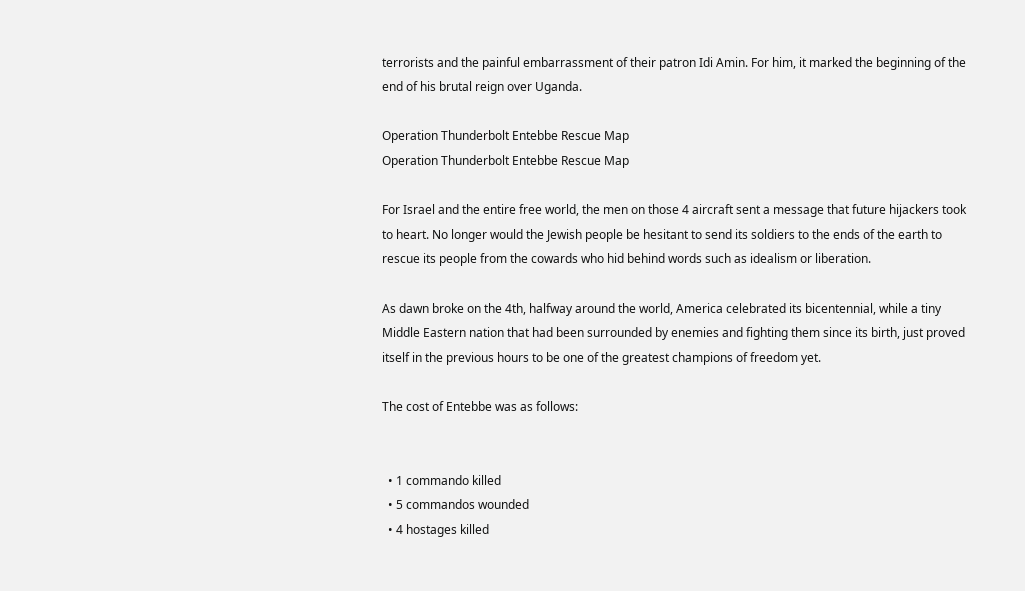terrorists and the painful embarrassment of their patron Idi Amin. For him, it marked the beginning of the end of his brutal reign over Uganda.

Operation Thunderbolt Entebbe Rescue Map
Operation Thunderbolt Entebbe Rescue Map

For Israel and the entire free world, the men on those 4 aircraft sent a message that future hijackers took to heart. No longer would the Jewish people be hesitant to send its soldiers to the ends of the earth to rescue its people from the cowards who hid behind words such as idealism or liberation.

As dawn broke on the 4th, halfway around the world, America celebrated its bicentennial, while a tiny Middle Eastern nation that had been surrounded by enemies and fighting them since its birth, just proved itself in the previous hours to be one of the greatest champions of freedom yet.

The cost of Entebbe was as follows:


  • 1 commando killed
  • 5 commandos wounded
  • 4 hostages killed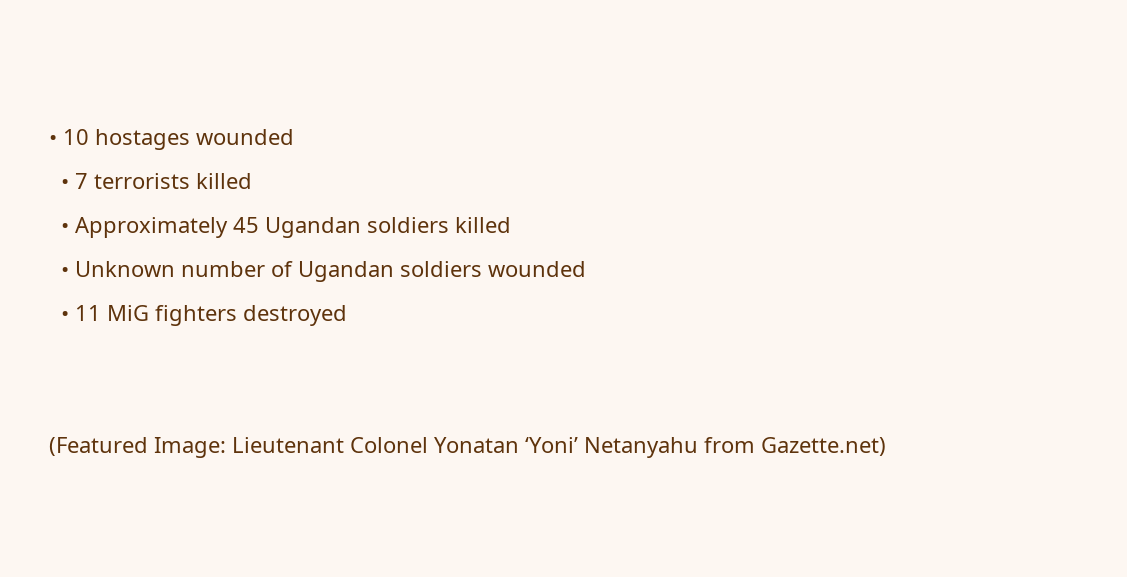• 10 hostages wounded
  • 7 terrorists killed
  • Approximately 45 Ugandan soldiers killed
  • Unknown number of Ugandan soldiers wounded
  • 11 MiG fighters destroyed


(Featured Image: Lieutenant Colonel Yonatan ‘Yoni’ Netanyahu from Gazette.net)